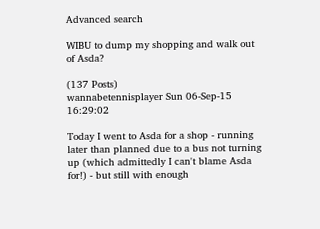Advanced search

WIBU to dump my shopping and walk out of Asda?

(137 Posts)
wannabetennisplayer Sun 06-Sep-15 16:29:02

Today I went to Asda for a shop - running later than planned due to a bus not turning up (which admittedly I can't blame Asda for!) - but still with enough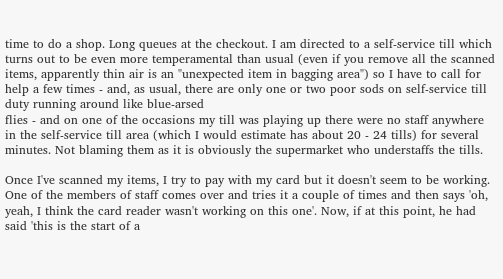time to do a shop. Long queues at the checkout. I am directed to a self-service till which turns out to be even more temperamental than usual (even if you remove all the scanned items, apparently thin air is an "unexpected item in bagging area") so I have to call for help a few times - and, as usual, there are only one or two poor sods on self-service till duty running around like blue-arsed
flies - and on one of the occasions my till was playing up there were no staff anywhere in the self-service till area (which I would estimate has about 20 - 24 tills) for several minutes. Not blaming them as it is obviously the supermarket who understaffs the tills.

Once I've scanned my items, I try to pay with my card but it doesn't seem to be working. One of the members of staff comes over and tries it a couple of times and then says 'oh, yeah, I think the card reader wasn't working on this one'. Now, if at this point, he had said 'this is the start of a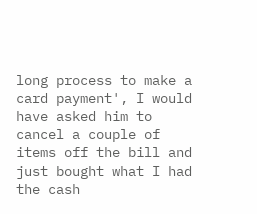long process to make a card payment', I would have asked him to cancel a couple of items off the bill and just bought what I had the cash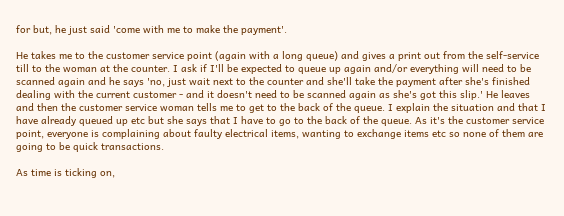for but, he just said 'come with me to make the payment'.

He takes me to the customer service point (again with a long queue) and gives a print out from the self-service till to the woman at the counter. I ask if I'll be expected to queue up again and/or everything will need to be scanned again and he says 'no, just wait next to the counter and she'll take the payment after she's finished dealing with the current customer - and it doesn't need to be scanned again as she's got this slip.' He leaves and then the customer service woman tells me to get to the back of the queue. I explain the situation and that I have already queued up etc but she says that I have to go to the back of the queue. As it's the customer service point, everyone is complaining about faulty electrical items, wanting to exchange items etc so none of them are going to be quick transactions.

As time is ticking on,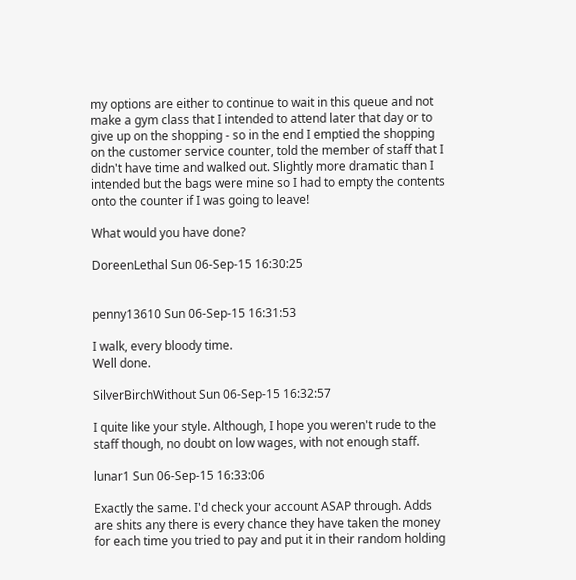my options are either to continue to wait in this queue and not make a gym class that I intended to attend later that day or to give up on the shopping - so in the end I emptied the shopping on the customer service counter, told the member of staff that I didn't have time and walked out. Slightly more dramatic than I intended but the bags were mine so I had to empty the contents onto the counter if I was going to leave!

What would you have done?

DoreenLethal Sun 06-Sep-15 16:30:25


penny13610 Sun 06-Sep-15 16:31:53

I walk, every bloody time.
Well done.

SilverBirchWithout Sun 06-Sep-15 16:32:57

I quite like your style. Although, I hope you weren't rude to the staff though, no doubt on low wages, with not enough staff.

lunar1 Sun 06-Sep-15 16:33:06

Exactly the same. I'd check your account ASAP through. Adds are shits any there is every chance they have taken the money for each time you tried to pay and put it in their random holding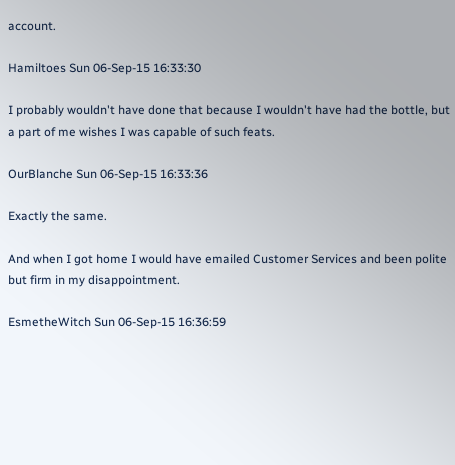account.

Hamiltoes Sun 06-Sep-15 16:33:30

I probably wouldn't have done that because I wouldn't have had the bottle, but a part of me wishes I was capable of such feats.

OurBlanche Sun 06-Sep-15 16:33:36

Exactly the same.

And when I got home I would have emailed Customer Services and been polite but firm in my disappointment.

EsmetheWitch Sun 06-Sep-15 16:36:59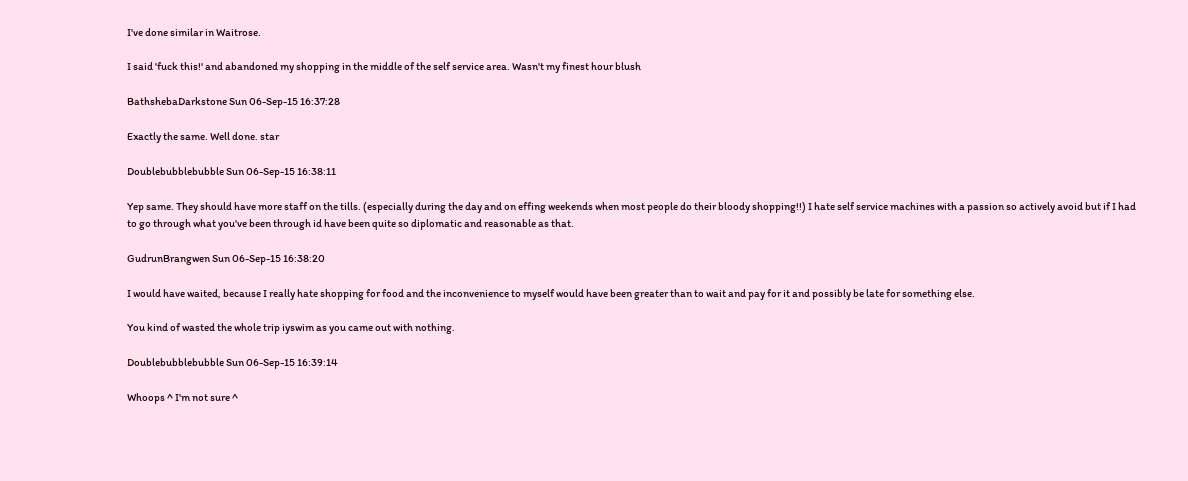I've done similar in Waitrose.

I said 'fuck this!' and abandoned my shopping in the middle of the self service area. Wasn't my finest hour blush

BathshebaDarkstone Sun 06-Sep-15 16:37:28

Exactly the same. Well done. star

Doublebubblebubble Sun 06-Sep-15 16:38:11

Yep same. They should have more staff on the tills. (especially during the day and on effing weekends when most people do their bloody shopping!!) I hate self service machines with a passion so actively avoid but if I had to go through what you've been through id have been quite so diplomatic and reasonable as that.

GudrunBrangwen Sun 06-Sep-15 16:38:20

I would have waited, because I really hate shopping for food and the inconvenience to myself would have been greater than to wait and pay for it and possibly be late for something else.

You kind of wasted the whole trip iyswim as you came out with nothing.

Doublebubblebubble Sun 06-Sep-15 16:39:14

Whoops ^ I'm not sure ^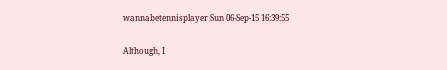wannabetennisplayer Sun 06-Sep-15 16:39:55

Although, I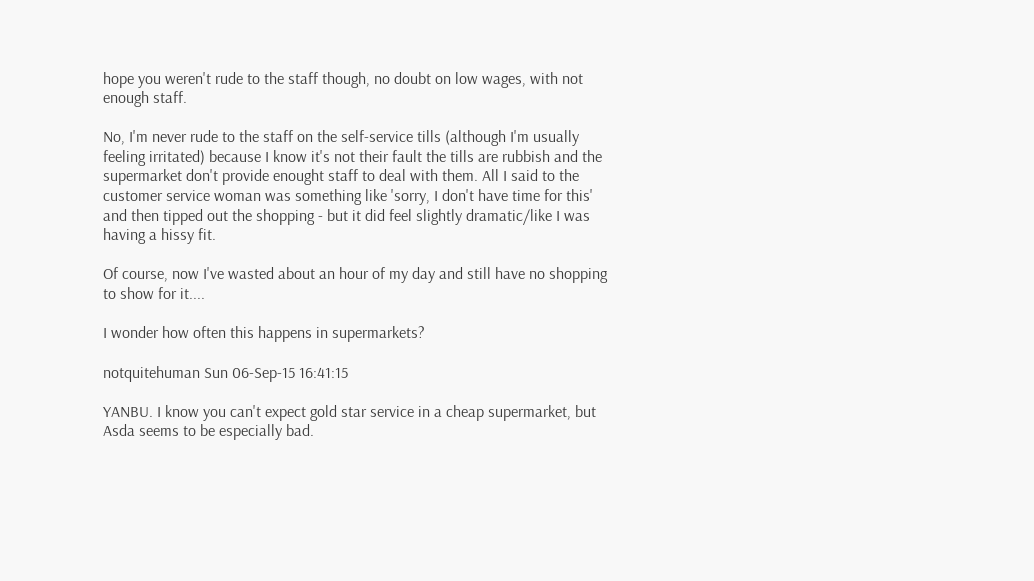hope you weren't rude to the staff though, no doubt on low wages, with not enough staff.

No, I'm never rude to the staff on the self-service tills (although I'm usually feeling irritated) because I know it's not their fault the tills are rubbish and the supermarket don't provide enought staff to deal with them. All I said to the customer service woman was something like 'sorry, I don't have time for this' and then tipped out the shopping - but it did feel slightly dramatic/like I was having a hissy fit.

Of course, now I've wasted about an hour of my day and still have no shopping to show for it....

I wonder how often this happens in supermarkets?

notquitehuman Sun 06-Sep-15 16:41:15

YANBU. I know you can't expect gold star service in a cheap supermarket, but Asda seems to be especially bad.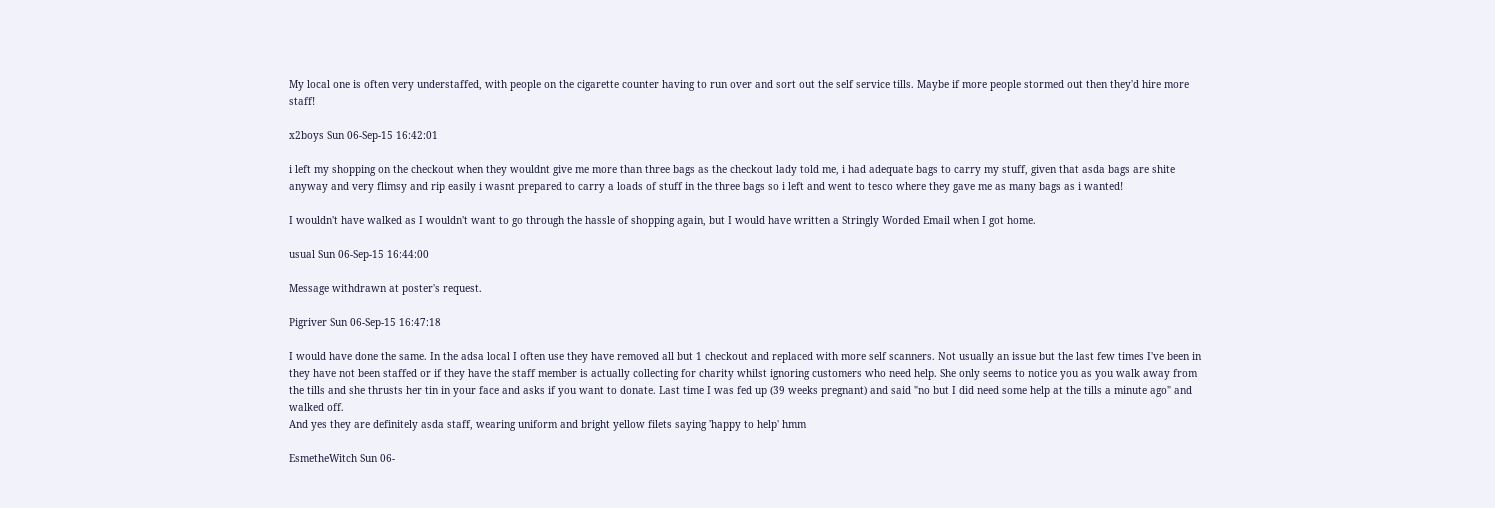My local one is often very understaffed, with people on the cigarette counter having to run over and sort out the self service tills. Maybe if more people stormed out then they'd hire more staff!

x2boys Sun 06-Sep-15 16:42:01

i left my shopping on the checkout when they wouldnt give me more than three bags as the checkout lady told me, i had adequate bags to carry my stuff, given that asda bags are shite anyway and very flimsy and rip easily i wasnt prepared to carry a loads of stuff in the three bags so i left and went to tesco where they gave me as many bags as i wanted!

I wouldn't have walked as I wouldn't want to go through the hassle of shopping again, but I would have written a Stringly Worded Email when I got home.

usual Sun 06-Sep-15 16:44:00

Message withdrawn at poster's request.

Pigriver Sun 06-Sep-15 16:47:18

I would have done the same. In the adsa local I often use they have removed all but 1 checkout and replaced with more self scanners. Not usually an issue but the last few times I've been in they have not been staffed or if they have the staff member is actually collecting for charity whilst ignoring customers who need help. She only seems to notice you as you walk away from the tills and she thrusts her tin in your face and asks if you want to donate. Last time I was fed up (39 weeks pregnant) and said "no but I did need some help at the tills a minute ago" and walked off.
And yes they are definitely asda staff, wearing uniform and bright yellow filets saying 'happy to help' hmm

EsmetheWitch Sun 06-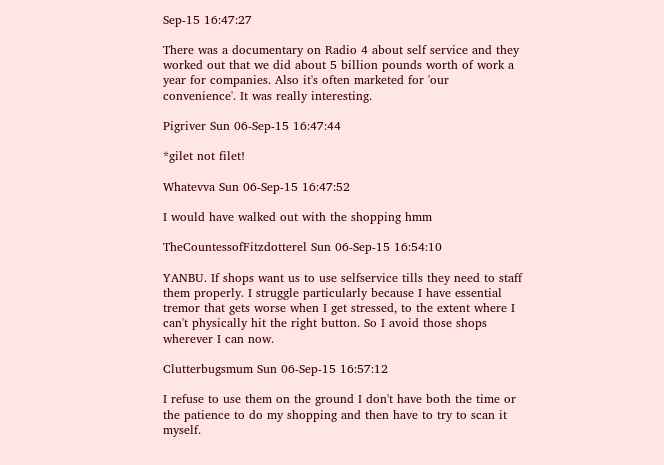Sep-15 16:47:27

There was a documentary on Radio 4 about self service and they worked out that we did about 5 billion pounds worth of work a year for companies. Also it's often marketed for 'our convenience'. It was really interesting.

Pigriver Sun 06-Sep-15 16:47:44

*gilet not filet!

Whatevva Sun 06-Sep-15 16:47:52

I would have walked out with the shopping hmm

TheCountessofFitzdotterel Sun 06-Sep-15 16:54:10

YANBU. If shops want us to use selfservice tills they need to staff them properly. I struggle particularly because I have essential tremor that gets worse when I get stressed, to the extent where I can't physically hit the right button. So I avoid those shops wherever I can now.

Clutterbugsmum Sun 06-Sep-15 16:57:12

I refuse to use them on the ground I don't have both the time or the patience to do my shopping and then have to try to scan it myself.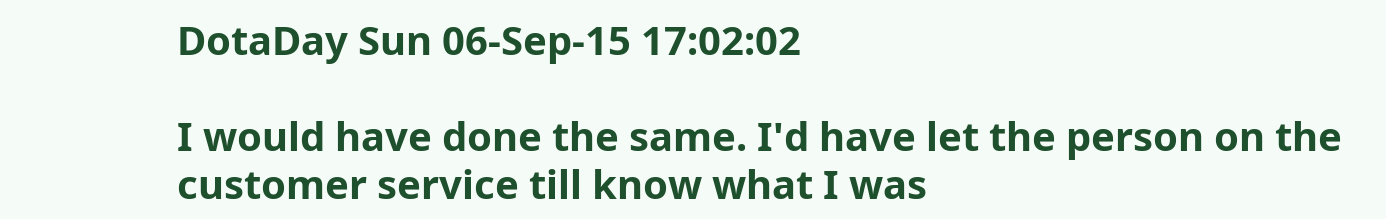DotaDay Sun 06-Sep-15 17:02:02

I would have done the same. I'd have let the person on the customer service till know what I was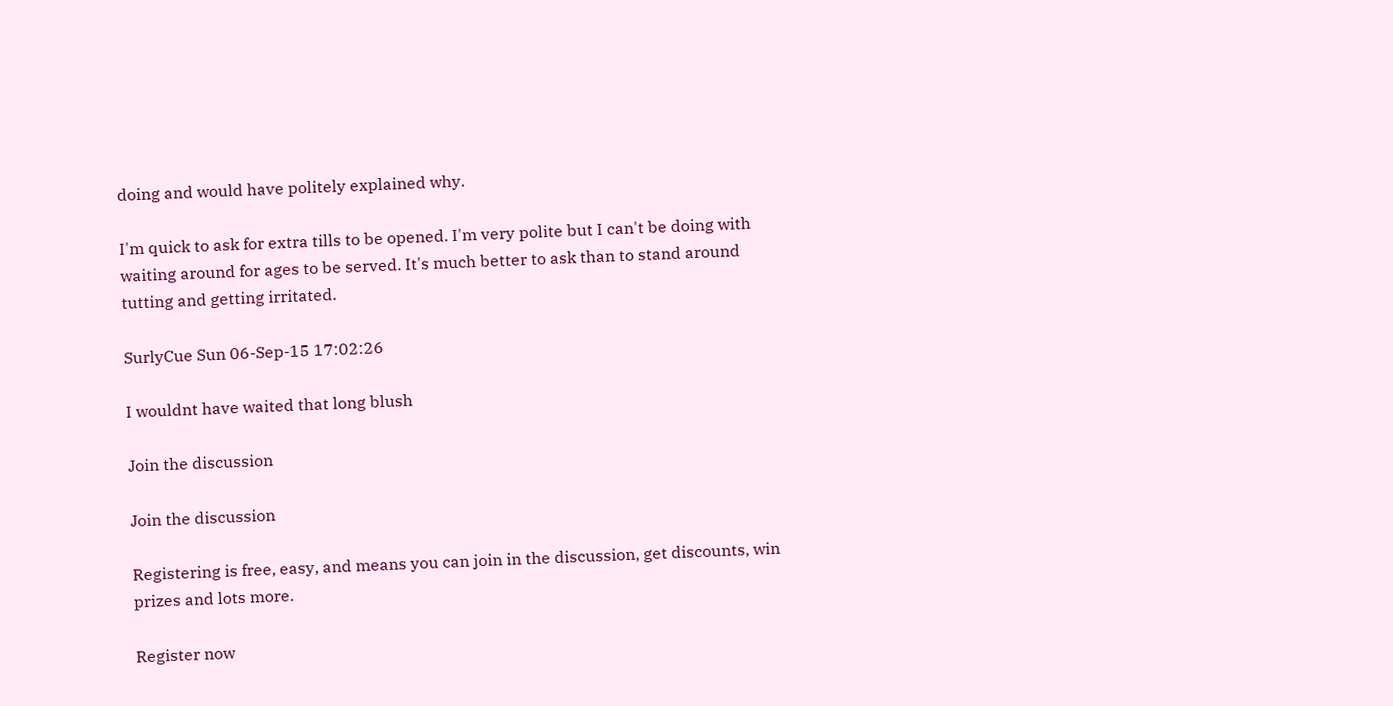doing and would have politely explained why.

I'm quick to ask for extra tills to be opened. I'm very polite but I can't be doing with waiting around for ages to be served. It's much better to ask than to stand around tutting and getting irritated.

SurlyCue Sun 06-Sep-15 17:02:26

I wouldnt have waited that long blush

Join the discussion

Join the discussion

Registering is free, easy, and means you can join in the discussion, get discounts, win prizes and lots more.

Register now